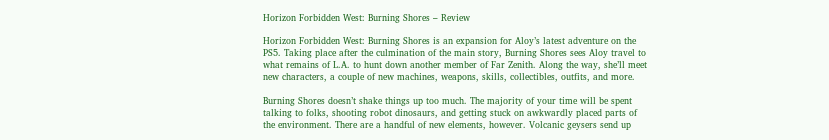Horizon Forbidden West: Burning Shores – Review

Horizon Forbidden West: Burning Shores is an expansion for Aloy’s latest adventure on the PS5. Taking place after the culmination of the main story, Burning Shores sees Aloy travel to what remains of L.A. to hunt down another member of Far Zenith. Along the way, she’ll meet new characters, a couple of new machines, weapons, skills, collectibles, outfits, and more.

Burning Shores doesn’t shake things up too much. The majority of your time will be spent talking to folks, shooting robot dinosaurs, and getting stuck on awkwardly placed parts of the environment. There are a handful of new elements, however. Volcanic geysers send up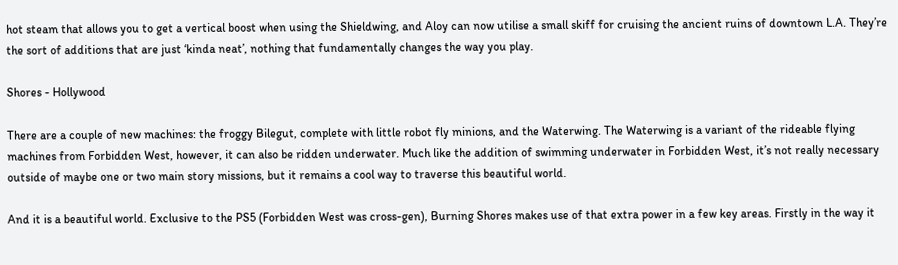hot steam that allows you to get a vertical boost when using the Shieldwing, and Aloy can now utilise a small skiff for cruising the ancient ruins of downtown L.A. They’re the sort of additions that are just ‘kinda neat’, nothing that fundamentally changes the way you play.

Shores - Hollywood

There are a couple of new machines: the froggy Bilegut, complete with little robot fly minions, and the Waterwing. The Waterwing is a variant of the rideable flying machines from Forbidden West, however, it can also be ridden underwater. Much like the addition of swimming underwater in Forbidden West, it’s not really necessary outside of maybe one or two main story missions, but it remains a cool way to traverse this beautiful world.

And it is a beautiful world. Exclusive to the PS5 (Forbidden West was cross-gen), Burning Shores makes use of that extra power in a few key areas. Firstly in the way it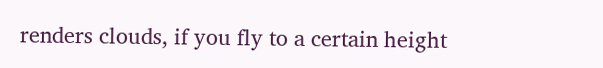renders clouds, if you fly to a certain height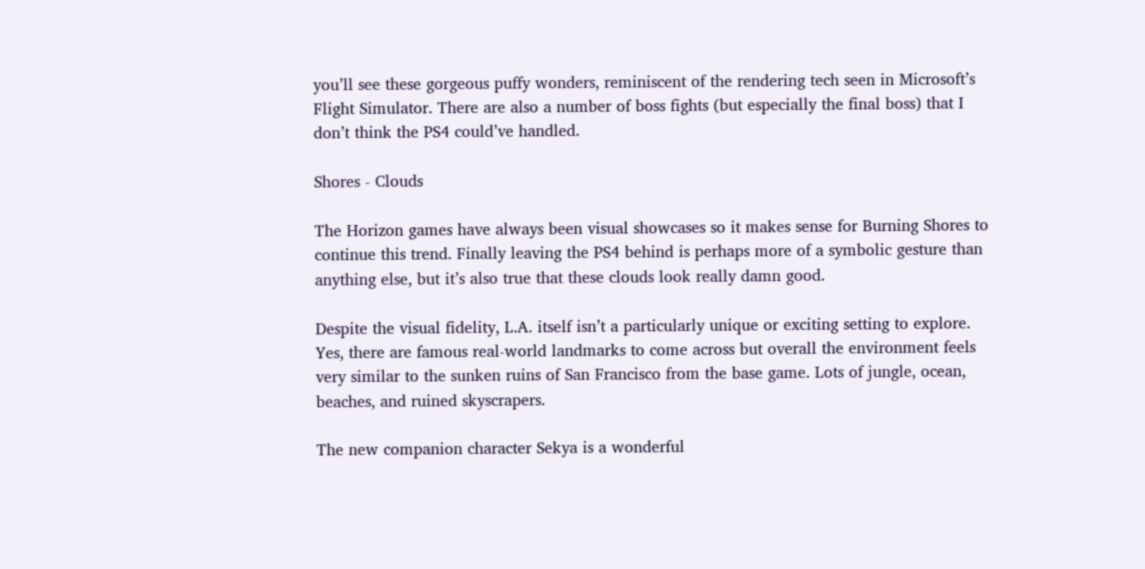you’ll see these gorgeous puffy wonders, reminiscent of the rendering tech seen in Microsoft’s Flight Simulator. There are also a number of boss fights (but especially the final boss) that I don’t think the PS4 could’ve handled.

Shores - Clouds

The Horizon games have always been visual showcases so it makes sense for Burning Shores to continue this trend. Finally leaving the PS4 behind is perhaps more of a symbolic gesture than anything else, but it’s also true that these clouds look really damn good.

Despite the visual fidelity, L.A. itself isn’t a particularly unique or exciting setting to explore. Yes, there are famous real-world landmarks to come across but overall the environment feels very similar to the sunken ruins of San Francisco from the base game. Lots of jungle, ocean, beaches, and ruined skyscrapers.

The new companion character Sekya is a wonderful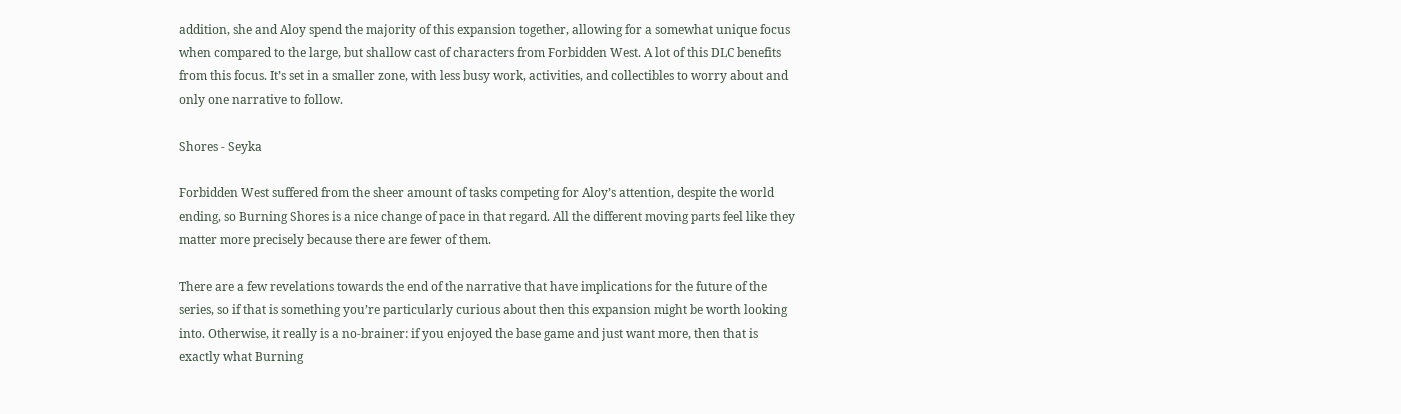addition, she and Aloy spend the majority of this expansion together, allowing for a somewhat unique focus when compared to the large, but shallow cast of characters from Forbidden West. A lot of this DLC benefits from this focus. It’s set in a smaller zone, with less busy work, activities, and collectibles to worry about and only one narrative to follow.

Shores - Seyka

Forbidden West suffered from the sheer amount of tasks competing for Aloy’s attention, despite the world ending, so Burning Shores is a nice change of pace in that regard. All the different moving parts feel like they matter more precisely because there are fewer of them.

There are a few revelations towards the end of the narrative that have implications for the future of the series, so if that is something you’re particularly curious about then this expansion might be worth looking into. Otherwise, it really is a no-brainer: if you enjoyed the base game and just want more, then that is exactly what Burning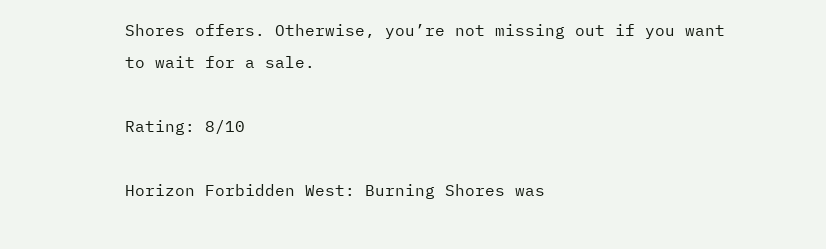Shores offers. Otherwise, you’re not missing out if you want to wait for a sale.

Rating: 8/10

Horizon Forbidden West: Burning Shores was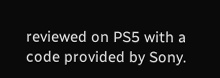reviewed on PS5 with a code provided by Sony.